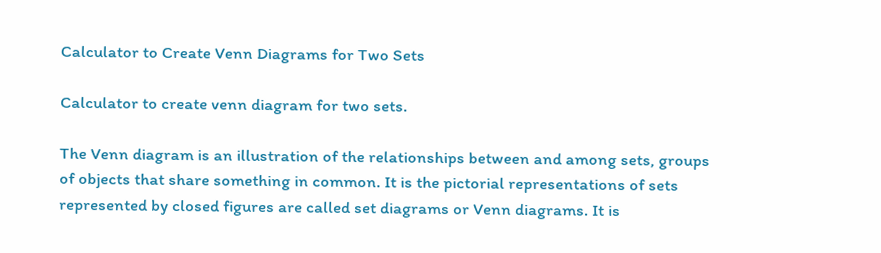Calculator to Create Venn Diagrams for Two Sets

Calculator to create venn diagram for two sets.

The Venn diagram is an illustration of the relationships between and among sets, groups of objects that share something in common. It is the pictorial representations of sets represented by closed figures are called set diagrams or Venn diagrams. It is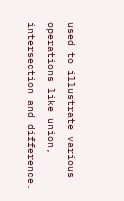used to illustrate various operations like union, intersection and difference.